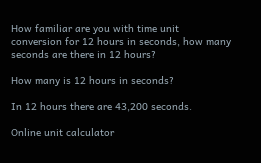How familiar are you with time unit conversion for 12 hours in seconds, how many seconds are there in 12 hours?

How many is 12 hours in seconds?

In 12 hours there are 43,200 seconds.

Online unit calculator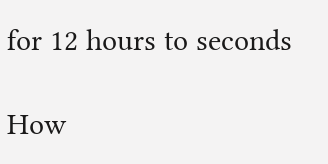for 12 hours to seconds

How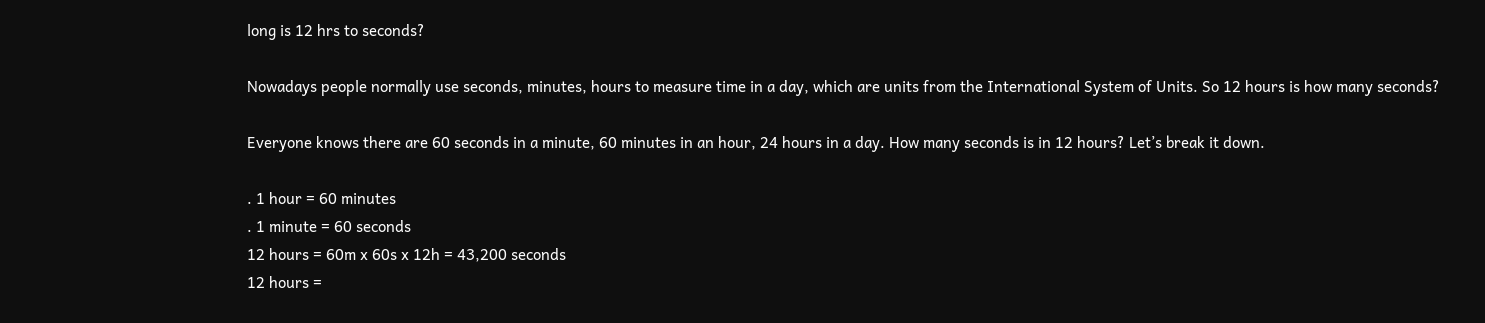long is 12 hrs to seconds?

Nowadays people normally use seconds, minutes, hours to measure time in a day, which are units from the International System of Units. So 12 hours is how many seconds?

Everyone knows there are 60 seconds in a minute, 60 minutes in an hour, 24 hours in a day. How many seconds is in 12 hours? Let’s break it down.

. 1 hour = 60 minutes
. 1 minute = 60 seconds
12 hours = 60m x 60s x 12h = 43,200 seconds
12 hours =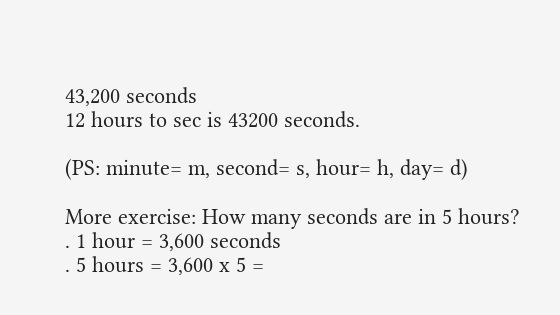43,200 seconds
12 hours to sec is 43200 seconds.

(PS: minute= m, second= s, hour= h, day= d)

More exercise: How many seconds are in 5 hours?
. 1 hour = 3,600 seconds
. 5 hours = 3,600 x 5 =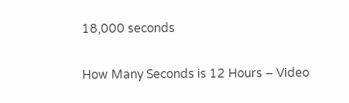18,000 seconds

How Many Seconds is 12 Hours – Video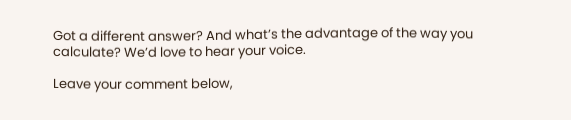Got a different answer? And what’s the advantage of the way you calculate? We’d love to hear your voice.

Leave your comment below,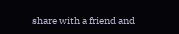share with a friend and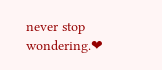never stop wondering.❤